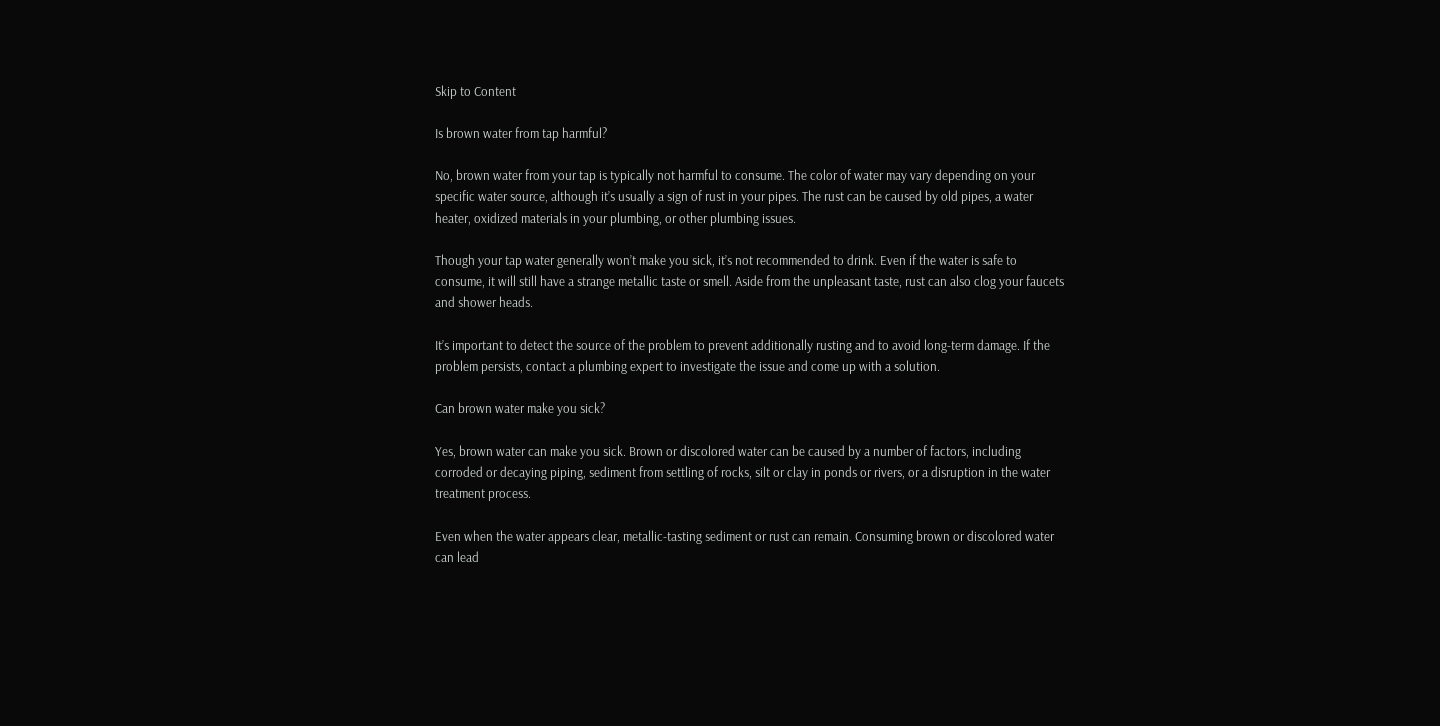Skip to Content

Is brown water from tap harmful?

No, brown water from your tap is typically not harmful to consume. The color of water may vary depending on your specific water source, although it’s usually a sign of rust in your pipes. The rust can be caused by old pipes, a water heater, oxidized materials in your plumbing, or other plumbing issues.

Though your tap water generally won’t make you sick, it’s not recommended to drink. Even if the water is safe to consume, it will still have a strange metallic taste or smell. Aside from the unpleasant taste, rust can also clog your faucets and shower heads.

It’s important to detect the source of the problem to prevent additionally rusting and to avoid long-term damage. If the problem persists, contact a plumbing expert to investigate the issue and come up with a solution.

Can brown water make you sick?

Yes, brown water can make you sick. Brown or discolored water can be caused by a number of factors, including corroded or decaying piping, sediment from settling of rocks, silt or clay in ponds or rivers, or a disruption in the water treatment process.

Even when the water appears clear, metallic-tasting sediment or rust can remain. Consuming brown or discolored water can lead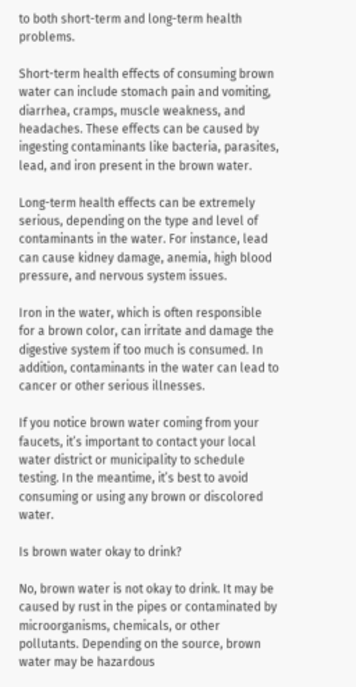to both short-term and long-term health problems.

Short-term health effects of consuming brown water can include stomach pain and vomiting, diarrhea, cramps, muscle weakness, and headaches. These effects can be caused by ingesting contaminants like bacteria, parasites, lead, and iron present in the brown water.

Long-term health effects can be extremely serious, depending on the type and level of contaminants in the water. For instance, lead can cause kidney damage, anemia, high blood pressure, and nervous system issues.

Iron in the water, which is often responsible for a brown color, can irritate and damage the digestive system if too much is consumed. In addition, contaminants in the water can lead to cancer or other serious illnesses.

If you notice brown water coming from your faucets, it’s important to contact your local water district or municipality to schedule testing. In the meantime, it’s best to avoid consuming or using any brown or discolored water.

Is brown water okay to drink?

No, brown water is not okay to drink. It may be caused by rust in the pipes or contaminated by microorganisms, chemicals, or other pollutants. Depending on the source, brown water may be hazardous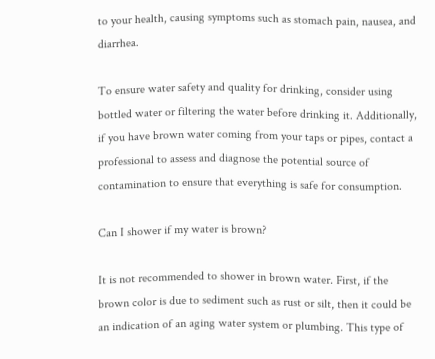to your health, causing symptoms such as stomach pain, nausea, and diarrhea.

To ensure water safety and quality for drinking, consider using bottled water or filtering the water before drinking it. Additionally, if you have brown water coming from your taps or pipes, contact a professional to assess and diagnose the potential source of contamination to ensure that everything is safe for consumption.

Can I shower if my water is brown?

It is not recommended to shower in brown water. First, if the brown color is due to sediment such as rust or silt, then it could be an indication of an aging water system or plumbing. This type of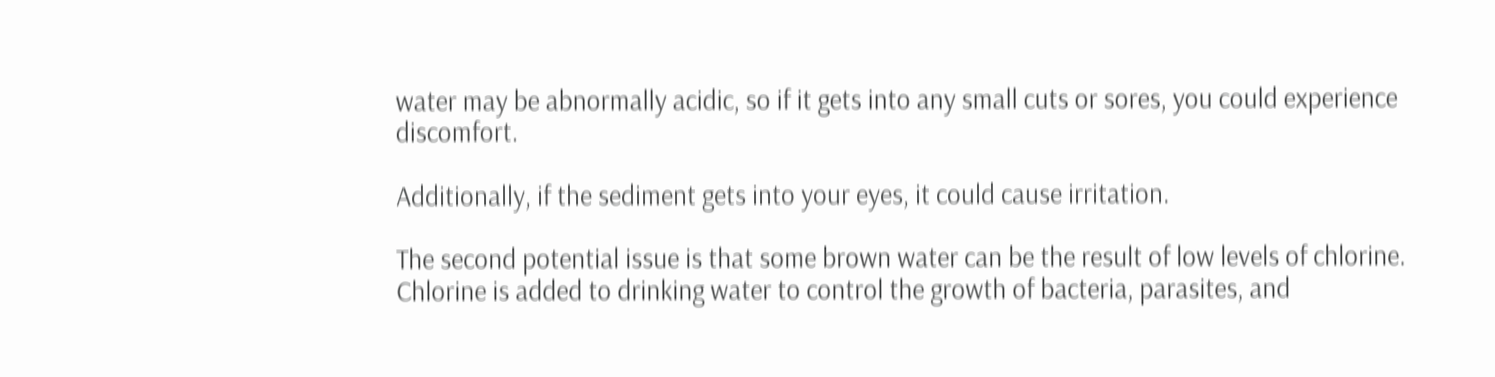water may be abnormally acidic, so if it gets into any small cuts or sores, you could experience discomfort.

Additionally, if the sediment gets into your eyes, it could cause irritation.

The second potential issue is that some brown water can be the result of low levels of chlorine. Chlorine is added to drinking water to control the growth of bacteria, parasites, and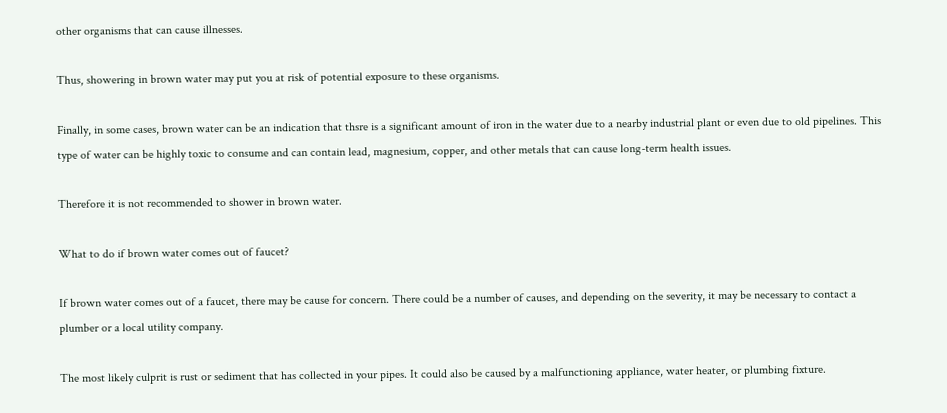other organisms that can cause illnesses.

Thus, showering in brown water may put you at risk of potential exposure to these organisms.

Finally, in some cases, brown water can be an indication that thsre is a significant amount of iron in the water due to a nearby industrial plant or even due to old pipelines. This type of water can be highly toxic to consume and can contain lead, magnesium, copper, and other metals that can cause long-term health issues.

Therefore it is not recommended to shower in brown water.

What to do if brown water comes out of faucet?

If brown water comes out of a faucet, there may be cause for concern. There could be a number of causes, and depending on the severity, it may be necessary to contact a plumber or a local utility company.

The most likely culprit is rust or sediment that has collected in your pipes. It could also be caused by a malfunctioning appliance, water heater, or plumbing fixture.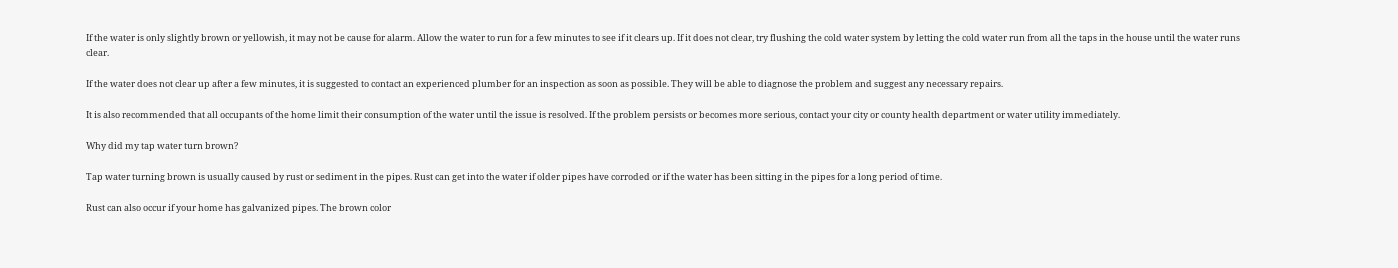If the water is only slightly brown or yellowish, it may not be cause for alarm. Allow the water to run for a few minutes to see if it clears up. If it does not clear, try flushing the cold water system by letting the cold water run from all the taps in the house until the water runs clear.

If the water does not clear up after a few minutes, it is suggested to contact an experienced plumber for an inspection as soon as possible. They will be able to diagnose the problem and suggest any necessary repairs.

It is also recommended that all occupants of the home limit their consumption of the water until the issue is resolved. If the problem persists or becomes more serious, contact your city or county health department or water utility immediately.

Why did my tap water turn brown?

Tap water turning brown is usually caused by rust or sediment in the pipes. Rust can get into the water if older pipes have corroded or if the water has been sitting in the pipes for a long period of time.

Rust can also occur if your home has galvanized pipes. The brown color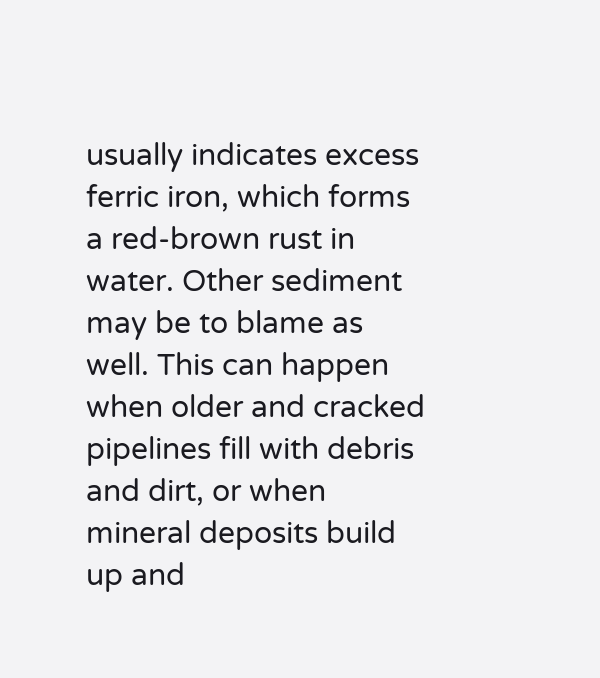usually indicates excess ferric iron, which forms a red-brown rust in water. Other sediment may be to blame as well. This can happen when older and cracked pipelines fill with debris and dirt, or when mineral deposits build up and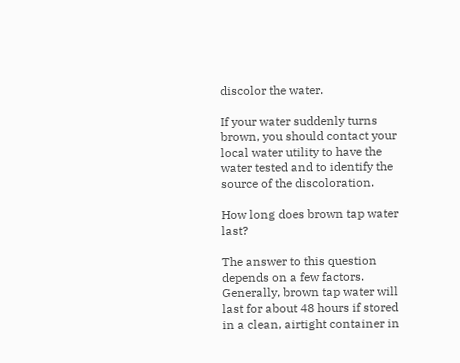discolor the water.

If your water suddenly turns brown, you should contact your local water utility to have the water tested and to identify the source of the discoloration.

How long does brown tap water last?

The answer to this question depends on a few factors. Generally, brown tap water will last for about 48 hours if stored in a clean, airtight container in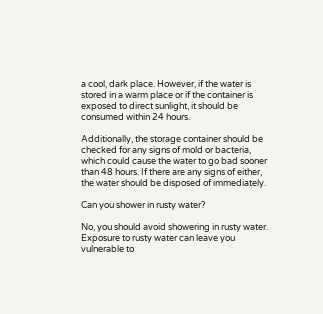a cool, dark place. However, if the water is stored in a warm place or if the container is exposed to direct sunlight, it should be consumed within 24 hours.

Additionally, the storage container should be checked for any signs of mold or bacteria, which could cause the water to go bad sooner than 48 hours. If there are any signs of either, the water should be disposed of immediately.

Can you shower in rusty water?

No, you should avoid showering in rusty water. Exposure to rusty water can leave you vulnerable to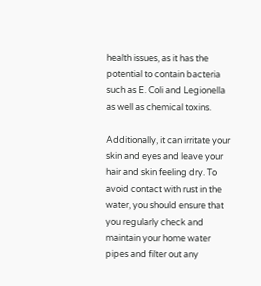health issues, as it has the potential to contain bacteria such as E. Coli and Legionella as well as chemical toxins.

Additionally, it can irritate your skin and eyes and leave your hair and skin feeling dry. To avoid contact with rust in the water, you should ensure that you regularly check and maintain your home water pipes and filter out any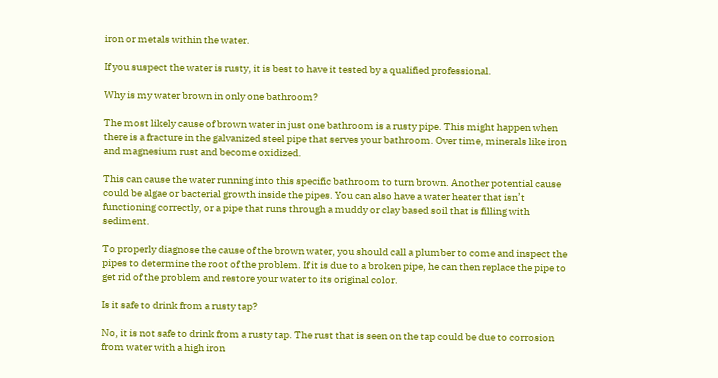iron or metals within the water.

If you suspect the water is rusty, it is best to have it tested by a qualified professional.

Why is my water brown in only one bathroom?

The most likely cause of brown water in just one bathroom is a rusty pipe. This might happen when there is a fracture in the galvanized steel pipe that serves your bathroom. Over time, minerals like iron and magnesium rust and become oxidized.

This can cause the water running into this specific bathroom to turn brown. Another potential cause could be algae or bacterial growth inside the pipes. You can also have a water heater that isn’t functioning correctly, or a pipe that runs through a muddy or clay based soil that is filling with sediment.

To properly diagnose the cause of the brown water, you should call a plumber to come and inspect the pipes to determine the root of the problem. If it is due to a broken pipe, he can then replace the pipe to get rid of the problem and restore your water to its original color.

Is it safe to drink from a rusty tap?

No, it is not safe to drink from a rusty tap. The rust that is seen on the tap could be due to corrosion from water with a high iron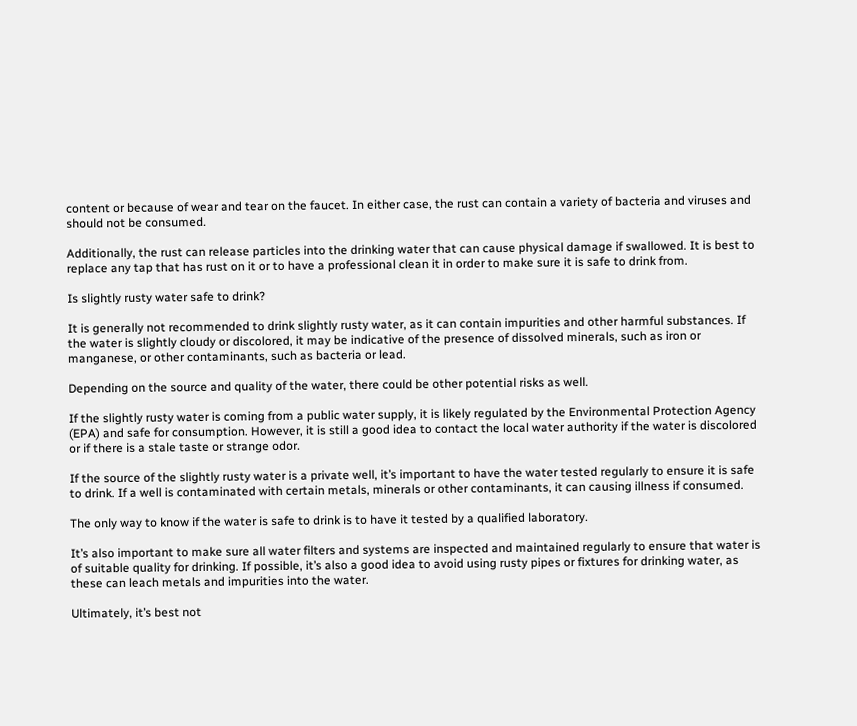content or because of wear and tear on the faucet. In either case, the rust can contain a variety of bacteria and viruses and should not be consumed.

Additionally, the rust can release particles into the drinking water that can cause physical damage if swallowed. It is best to replace any tap that has rust on it or to have a professional clean it in order to make sure it is safe to drink from.

Is slightly rusty water safe to drink?

It is generally not recommended to drink slightly rusty water, as it can contain impurities and other harmful substances. If the water is slightly cloudy or discolored, it may be indicative of the presence of dissolved minerals, such as iron or manganese, or other contaminants, such as bacteria or lead.

Depending on the source and quality of the water, there could be other potential risks as well.

If the slightly rusty water is coming from a public water supply, it is likely regulated by the Environmental Protection Agency (EPA) and safe for consumption. However, it is still a good idea to contact the local water authority if the water is discolored or if there is a stale taste or strange odor.

If the source of the slightly rusty water is a private well, it’s important to have the water tested regularly to ensure it is safe to drink. If a well is contaminated with certain metals, minerals or other contaminants, it can causing illness if consumed.

The only way to know if the water is safe to drink is to have it tested by a qualified laboratory.

It’s also important to make sure all water filters and systems are inspected and maintained regularly to ensure that water is of suitable quality for drinking. If possible, it’s also a good idea to avoid using rusty pipes or fixtures for drinking water, as these can leach metals and impurities into the water.

Ultimately, it’s best not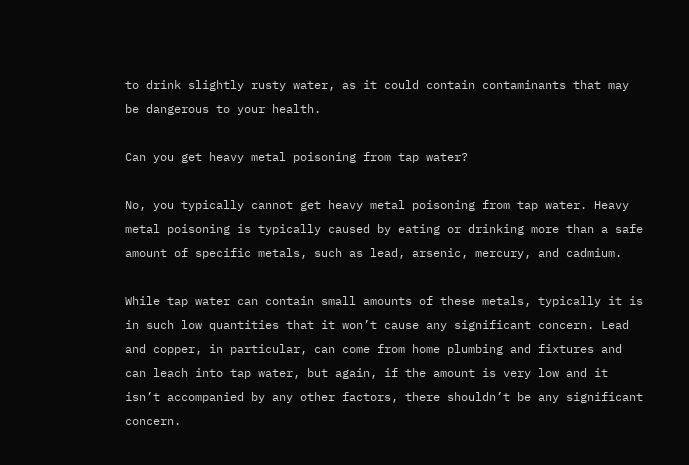to drink slightly rusty water, as it could contain contaminants that may be dangerous to your health.

Can you get heavy metal poisoning from tap water?

No, you typically cannot get heavy metal poisoning from tap water. Heavy metal poisoning is typically caused by eating or drinking more than a safe amount of specific metals, such as lead, arsenic, mercury, and cadmium.

While tap water can contain small amounts of these metals, typically it is in such low quantities that it won’t cause any significant concern. Lead and copper, in particular, can come from home plumbing and fixtures and can leach into tap water, but again, if the amount is very low and it isn’t accompanied by any other factors, there shouldn’t be any significant concern.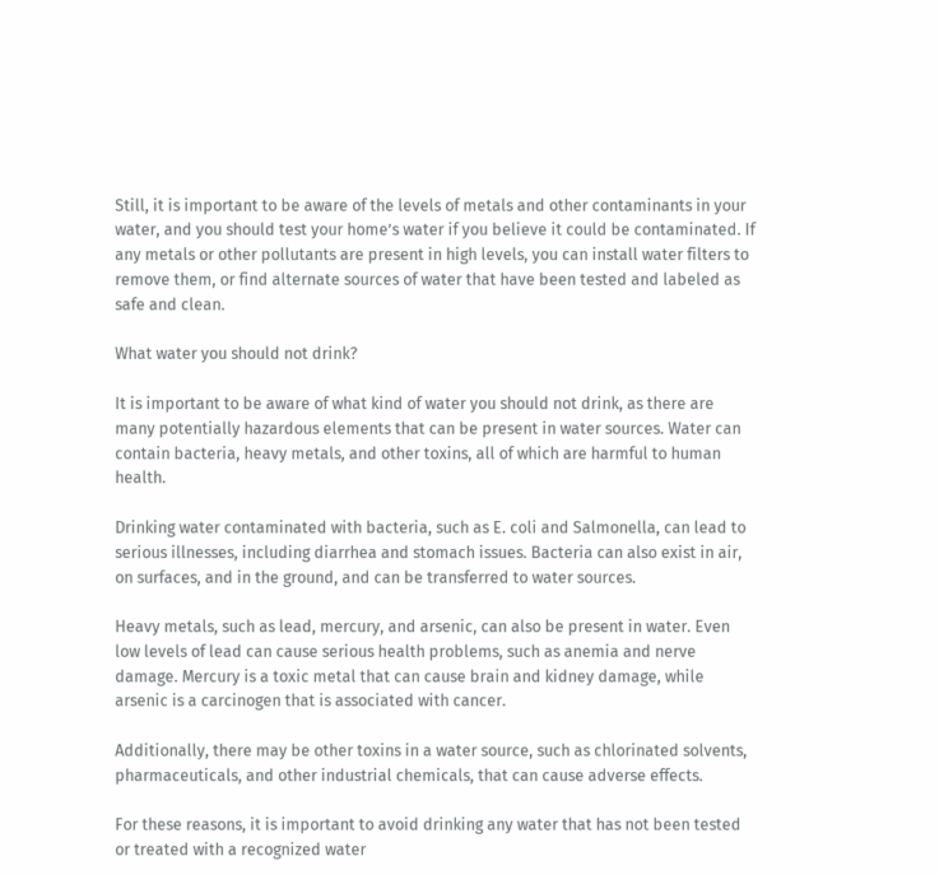Still, it is important to be aware of the levels of metals and other contaminants in your water, and you should test your home’s water if you believe it could be contaminated. If any metals or other pollutants are present in high levels, you can install water filters to remove them, or find alternate sources of water that have been tested and labeled as safe and clean.

What water you should not drink?

It is important to be aware of what kind of water you should not drink, as there are many potentially hazardous elements that can be present in water sources. Water can contain bacteria, heavy metals, and other toxins, all of which are harmful to human health.

Drinking water contaminated with bacteria, such as E. coli and Salmonella, can lead to serious illnesses, including diarrhea and stomach issues. Bacteria can also exist in air, on surfaces, and in the ground, and can be transferred to water sources.

Heavy metals, such as lead, mercury, and arsenic, can also be present in water. Even low levels of lead can cause serious health problems, such as anemia and nerve damage. Mercury is a toxic metal that can cause brain and kidney damage, while arsenic is a carcinogen that is associated with cancer.

Additionally, there may be other toxins in a water source, such as chlorinated solvents, pharmaceuticals, and other industrial chemicals, that can cause adverse effects.

For these reasons, it is important to avoid drinking any water that has not been tested or treated with a recognized water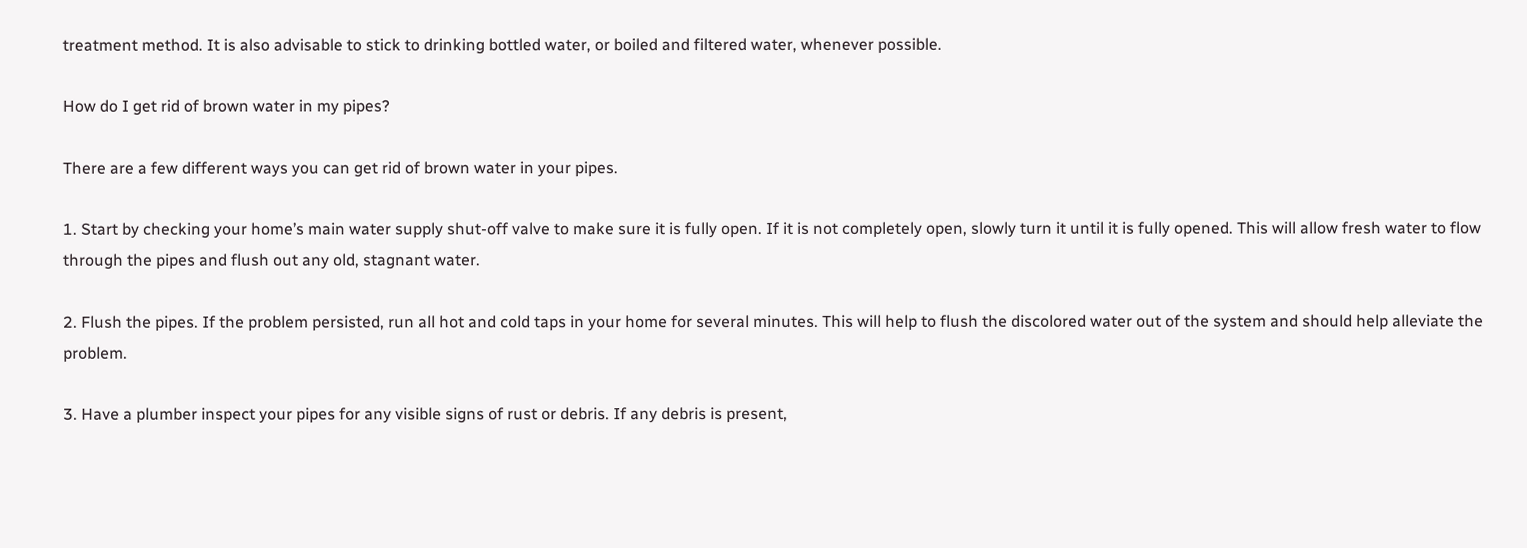treatment method. It is also advisable to stick to drinking bottled water, or boiled and filtered water, whenever possible.

How do I get rid of brown water in my pipes?

There are a few different ways you can get rid of brown water in your pipes.

1. Start by checking your home’s main water supply shut-off valve to make sure it is fully open. If it is not completely open, slowly turn it until it is fully opened. This will allow fresh water to flow through the pipes and flush out any old, stagnant water.

2. Flush the pipes. If the problem persisted, run all hot and cold taps in your home for several minutes. This will help to flush the discolored water out of the system and should help alleviate the problem.

3. Have a plumber inspect your pipes for any visible signs of rust or debris. If any debris is present,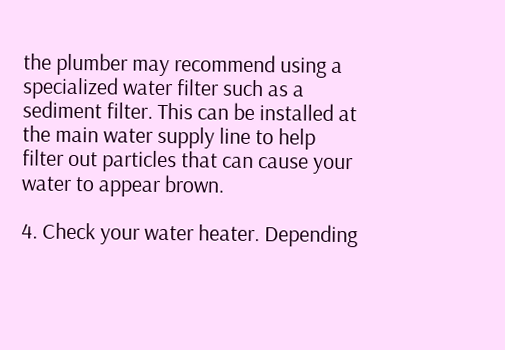the plumber may recommend using a specialized water filter such as a sediment filter. This can be installed at the main water supply line to help filter out particles that can cause your water to appear brown.

4. Check your water heater. Depending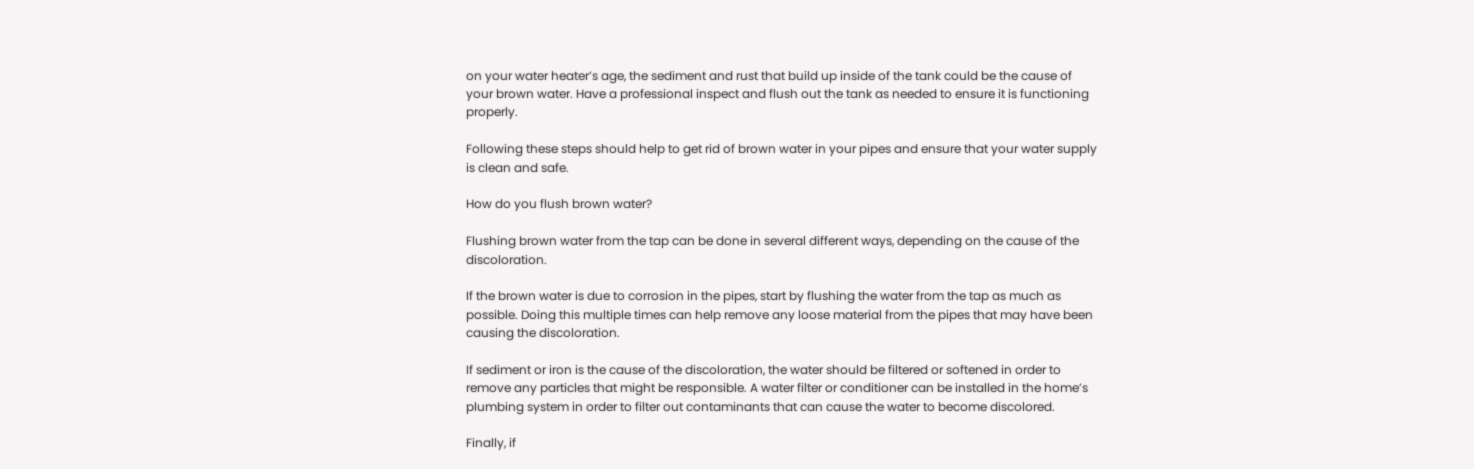on your water heater’s age, the sediment and rust that build up inside of the tank could be the cause of your brown water. Have a professional inspect and flush out the tank as needed to ensure it is functioning properly.

Following these steps should help to get rid of brown water in your pipes and ensure that your water supply is clean and safe.

How do you flush brown water?

Flushing brown water from the tap can be done in several different ways, depending on the cause of the discoloration.

If the brown water is due to corrosion in the pipes, start by flushing the water from the tap as much as possible. Doing this multiple times can help remove any loose material from the pipes that may have been causing the discoloration.

If sediment or iron is the cause of the discoloration, the water should be filtered or softened in order to remove any particles that might be responsible. A water filter or conditioner can be installed in the home’s plumbing system in order to filter out contaminants that can cause the water to become discolored.

Finally, if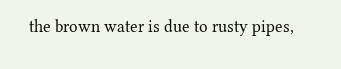the brown water is due to rusty pipes,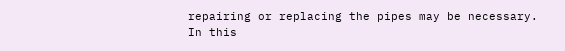repairing or replacing the pipes may be necessary. In this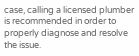case, calling a licensed plumber is recommended in order to properly diagnose and resolve the issue.